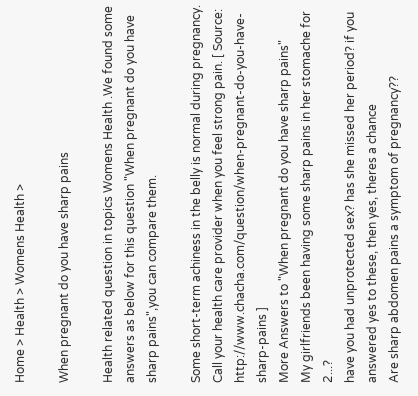Home > Health > Womens Health >

When pregnant do you have sharp pains

Health related question in topics Womens Health .We found some answers as below for this question "When pregnant do you have sharp pains",you can compare them.

Some short-term achiness in the belly is normal during pregnancy. Call your health care provider when you feel strong pain. [ Source: http://www.chacha.com/question/when-pregnant-do-you-have-sharp-pains ]
More Answers to "When pregnant do you have sharp pains"
My girlfriends been having some sharp pains in her stomache for 2...?
have you had unprotected sex? has she missed her period? if you answered yes to these, then yes, theres a chance
Are sharp abdomen pains a symptom of pregnancy??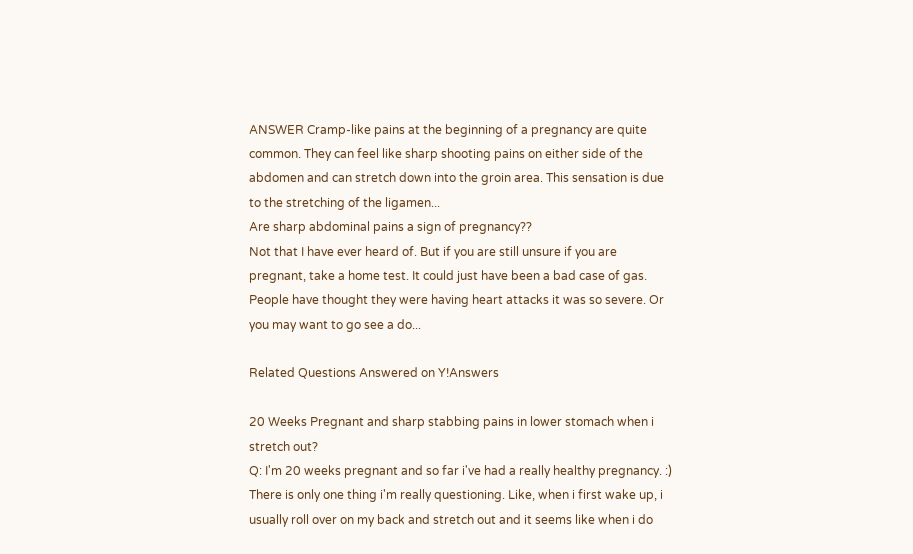ANSWER Cramp-like pains at the beginning of a pregnancy are quite common. They can feel like sharp shooting pains on either side of the abdomen and can stretch down into the groin area. This sensation is due to the stretching of the ligamen...
Are sharp abdominal pains a sign of pregnancy??
Not that I have ever heard of. But if you are still unsure if you are pregnant, take a home test. It could just have been a bad case of gas. People have thought they were having heart attacks it was so severe. Or you may want to go see a do...

Related Questions Answered on Y!Answers

20 Weeks Pregnant and sharp stabbing pains in lower stomach when i stretch out?
Q: I'm 20 weeks pregnant and so far i've had a really healthy pregnancy. :) There is only one thing i'm really questioning. Like, when i first wake up, i usually roll over on my back and stretch out and it seems like when i do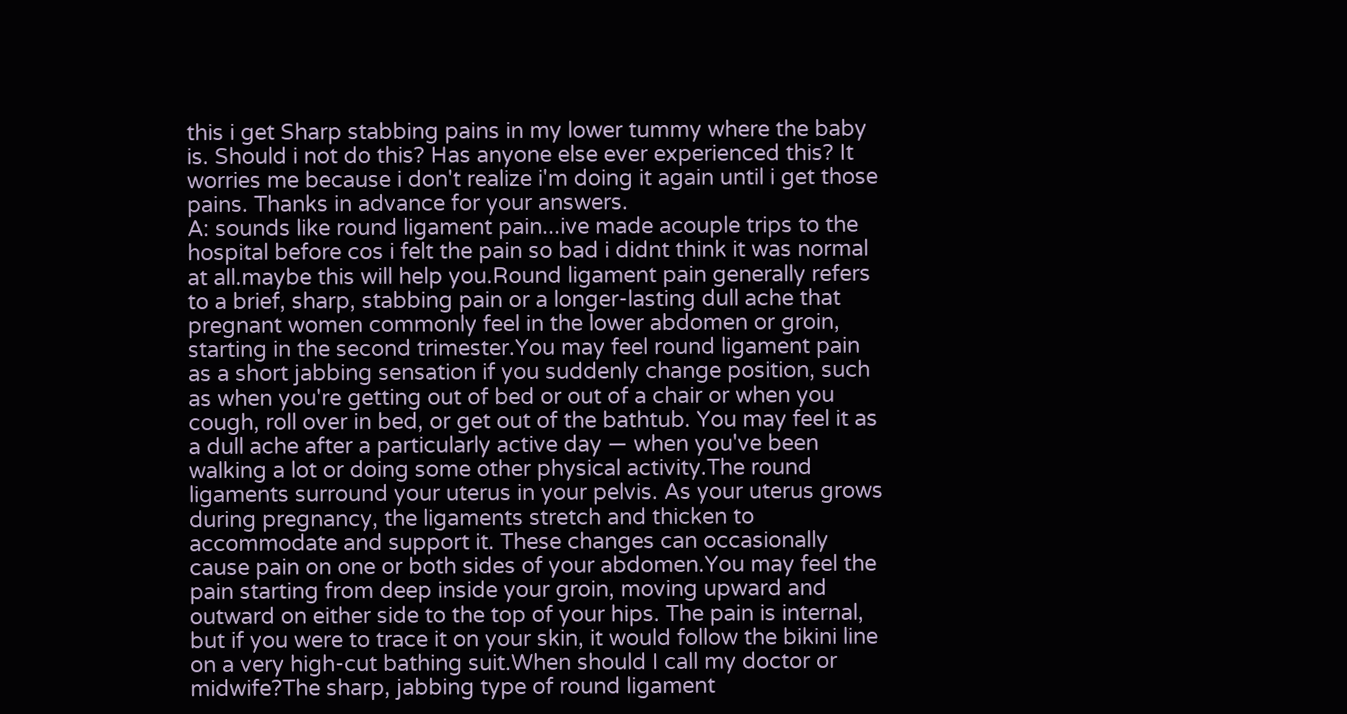this i get Sharp stabbing pains in my lower tummy where the baby is. Should i not do this? Has anyone else ever experienced this? It worries me because i don't realize i'm doing it again until i get those pains. Thanks in advance for your answers.
A: sounds like round ligament pain...ive made acouple trips to the hospital before cos i felt the pain so bad i didnt think it was normal at all.maybe this will help you.Round ligament pain generally refers to a brief, sharp, stabbing pain or a longer-lasting dull ache that pregnant women commonly feel in the lower abdomen or groin, starting in the second trimester.You may feel round ligament pain as a short jabbing sensation if you suddenly change position, such as when you're getting out of bed or out of a chair or when you cough, roll over in bed, or get out of the bathtub. You may feel it as a dull ache after a particularly active day — when you've been walking a lot or doing some other physical activity.The round ligaments surround your uterus in your pelvis. As your uterus grows during pregnancy, the ligaments stretch and thicken to accommodate and support it. These changes can occasionally cause pain on one or both sides of your abdomen.You may feel the pain starting from deep inside your groin, moving upward and outward on either side to the top of your hips. The pain is internal, but if you were to trace it on your skin, it would follow the bikini line on a very high-cut bathing suit.When should I call my doctor or midwife?The sharp, jabbing type of round ligament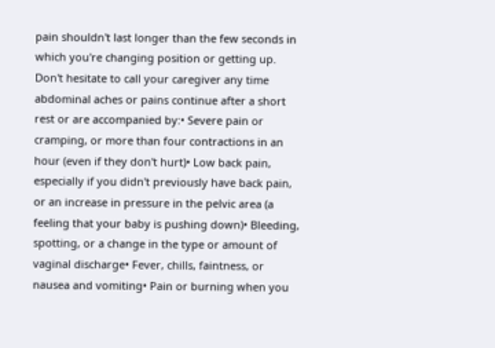pain shouldn't last longer than the few seconds in which you're changing position or getting up. Don't hesitate to call your caregiver any time abdominal aches or pains continue after a short rest or are accompanied by:• Severe pain or cramping, or more than four contractions in an hour (even if they don't hurt)• Low back pain, especially if you didn't previously have back pain, or an increase in pressure in the pelvic area (a feeling that your baby is pushing down)• Bleeding, spotting, or a change in the type or amount of vaginal discharge• Fever, chills, faintness, or nausea and vomiting• Pain or burning when you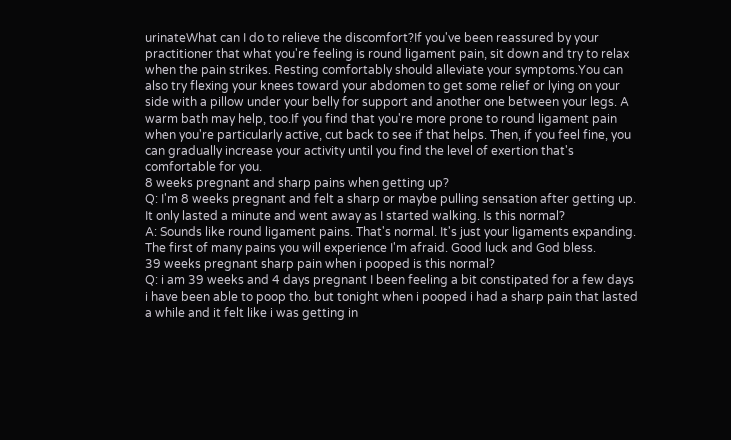urinateWhat can I do to relieve the discomfort?If you've been reassured by your practitioner that what you're feeling is round ligament pain, sit down and try to relax when the pain strikes. Resting comfortably should alleviate your symptoms.You can also try flexing your knees toward your abdomen to get some relief or lying on your side with a pillow under your belly for support and another one between your legs. A warm bath may help, too.If you find that you're more prone to round ligament pain when you're particularly active, cut back to see if that helps. Then, if you feel fine, you can gradually increase your activity until you find the level of exertion that's comfortable for you.
8 weeks pregnant and sharp pains when getting up?
Q: I'm 8 weeks pregnant and felt a sharp or maybe pulling sensation after getting up. It only lasted a minute and went away as I started walking. Is this normal?
A: Sounds like round ligament pains. That's normal. It's just your ligaments expanding. The first of many pains you will experience I'm afraid. Good luck and God bless.
39 weeks pregnant sharp pain when i pooped is this normal?
Q: i am 39 weeks and 4 days pregnant I been feeling a bit constipated for a few days i have been able to poop tho. but tonight when i pooped i had a sharp pain that lasted a while and it felt like i was getting in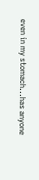even in my stomach...has anyone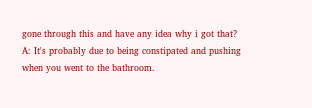gone through this and have any idea why i got that?
A: It's probably due to being constipated and pushing when you went to the bathroom.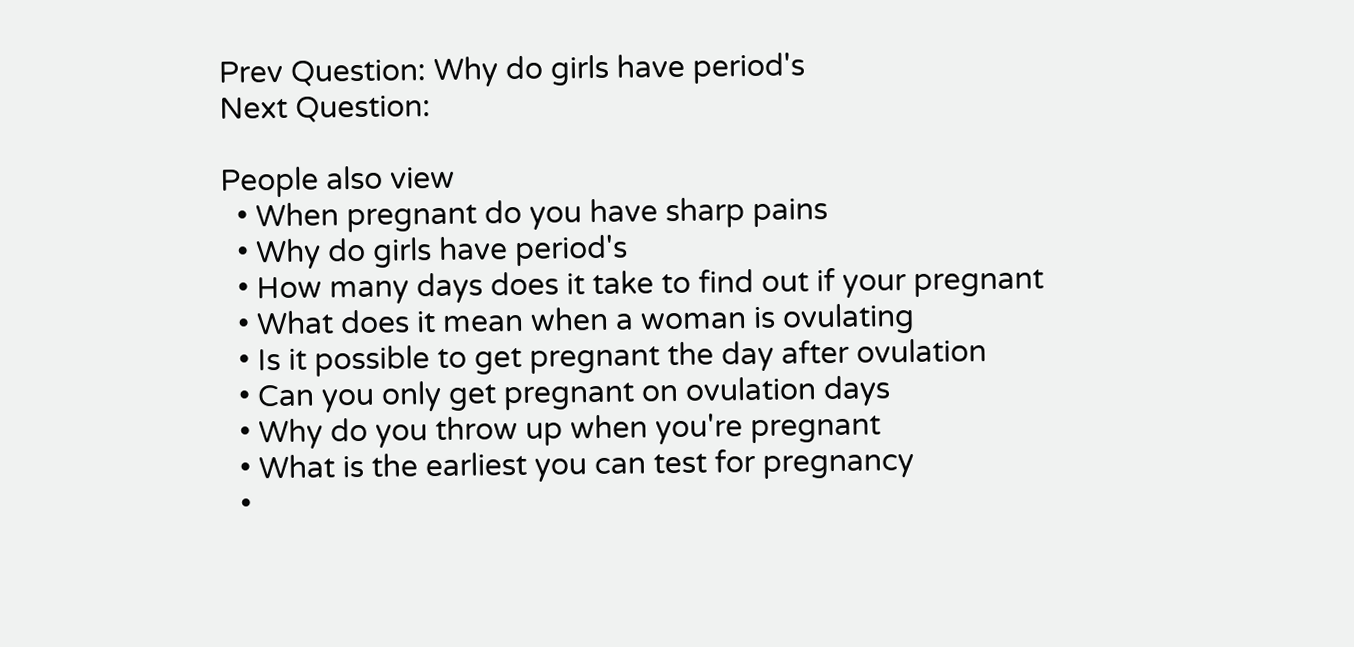Prev Question: Why do girls have period's
Next Question:

People also view
  • When pregnant do you have sharp pains
  • Why do girls have period's
  • How many days does it take to find out if your pregnant
  • What does it mean when a woman is ovulating
  • Is it possible to get pregnant the day after ovulation
  • Can you only get pregnant on ovulation days
  • Why do you throw up when you're pregnant
  • What is the earliest you can test for pregnancy
  •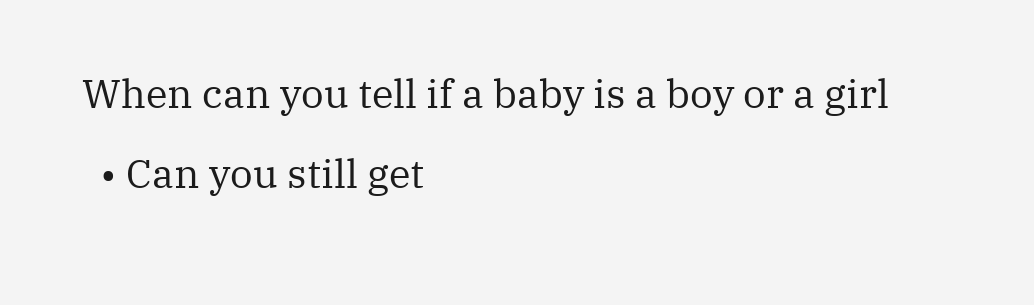When can you tell if a baby is a boy or a girl
  • Can you still get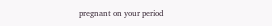pregnant on your period